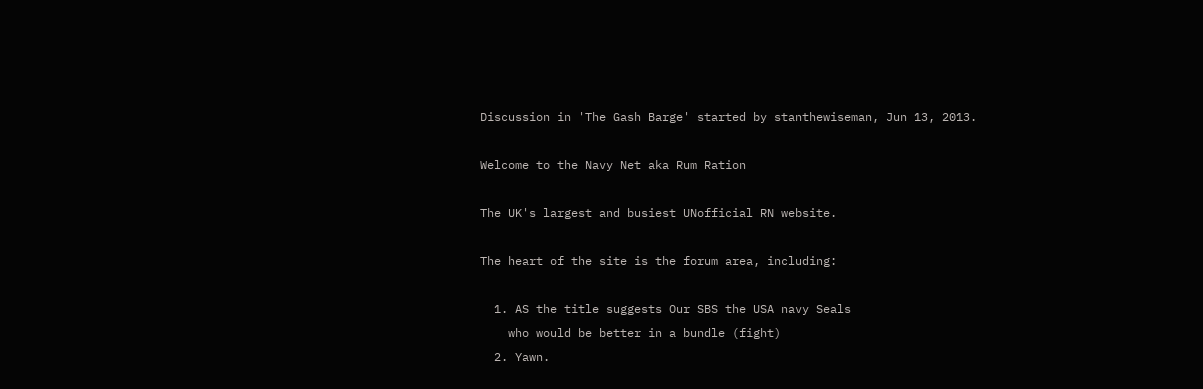Discussion in 'The Gash Barge' started by stanthewiseman, Jun 13, 2013.

Welcome to the Navy Net aka Rum Ration

The UK's largest and busiest UNofficial RN website.

The heart of the site is the forum area, including:

  1. AS the title suggests Our SBS the USA navy Seals
    who would be better in a bundle (fight)
  2. Yawn.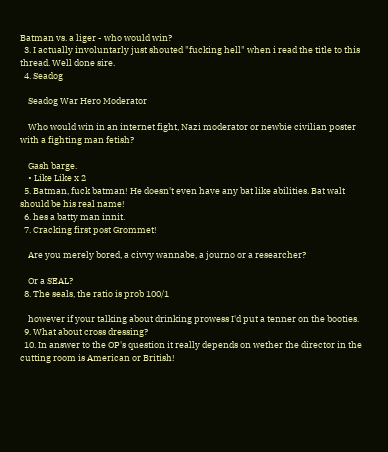Batman vs. a liger - who would win?
  3. I actually involuntarly just shouted "fucking hell" when i read the title to this thread. Well done sire.
  4. Seadog

    Seadog War Hero Moderator

    Who would win in an internet fight, Nazi moderator or newbie civilian poster with a fighting man fetish?

    Gash barge.
    • Like Like x 2
  5. Batman, fuck batman! He doesn't even have any bat like abilities. Bat walt should be his real name!
  6. hes a batty man innit.
  7. Cracking first post Grommet!

    Are you merely bored, a civvy wannabe, a journo or a researcher?

    Or a SEAL?
  8. The seals, the ratio is prob 100/1

    however if your talking about drinking prowess I'd put a tenner on the booties.
  9. What about cross dressing?
  10. In answer to the OP's question it really depends on wether the director in the cutting room is American or British!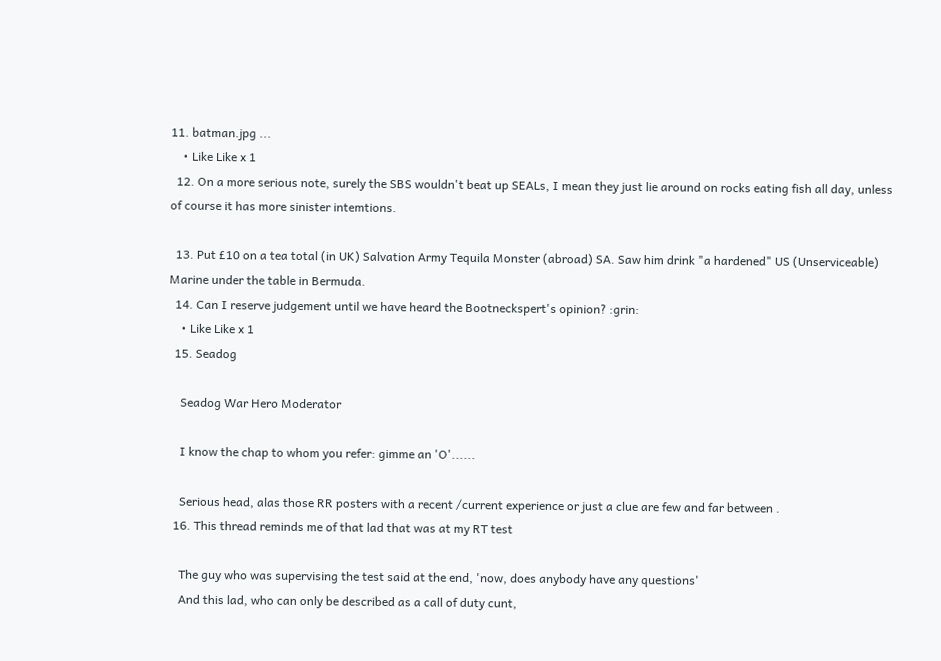11. batman.jpg ...
    • Like Like x 1
  12. On a more serious note, surely the SBS wouldn't beat up SEALs, I mean they just lie around on rocks eating fish all day, unless of course it has more sinister intemtions.

  13. Put £10 on a tea total (in UK) Salvation Army Tequila Monster (abroad) SA. Saw him drink "a hardened" US (Unserviceable) Marine under the table in Bermuda.
  14. Can I reserve judgement until we have heard the Bootneckspert's opinion? :grin:
    • Like Like x 1
  15. Seadog

    Seadog War Hero Moderator

    I know the chap to whom you refer: gimme an 'O'......

    Serious head, alas those RR posters with a recent /current experience or just a clue are few and far between .
  16. This thread reminds me of that lad that was at my RT test

    The guy who was supervising the test said at the end, 'now, does anybody have any questions'
    And this lad, who can only be described as a call of duty cunt,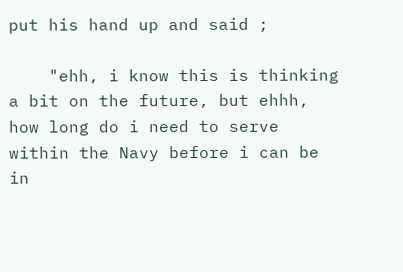put his hand up and said ;

    "ehh, i know this is thinking a bit on the future, but ehhh, how long do i need to serve within the Navy before i can be in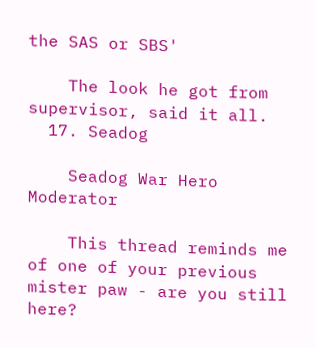the SAS or SBS'

    The look he got from supervisor, said it all.
  17. Seadog

    Seadog War Hero Moderator

    This thread reminds me of one of your previous mister paw - are you still here?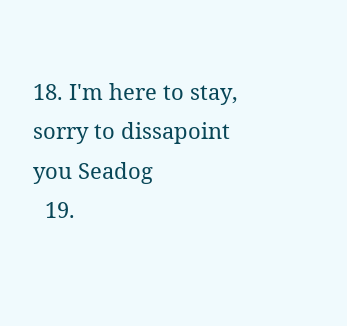18. I'm here to stay, sorry to dissapoint you Seadog
  19.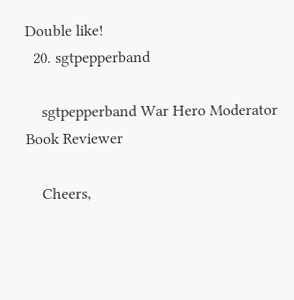Double like!
  20. sgtpepperband

    sgtpepperband War Hero Moderator Book Reviewer

    Cheers,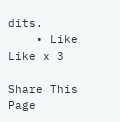dits.
    • Like Like x 3

Share This Page